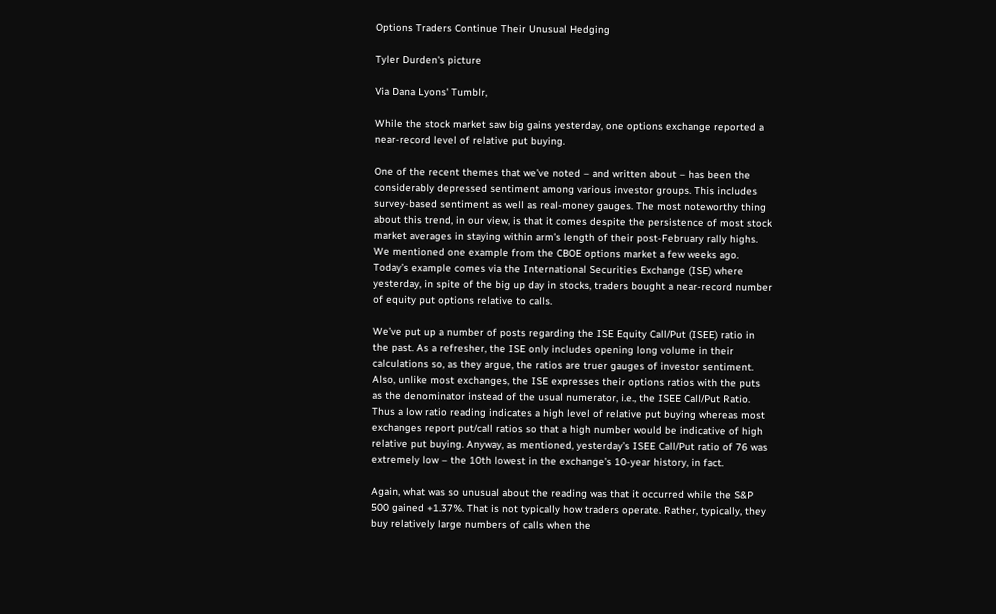Options Traders Continue Their Unusual Hedging

Tyler Durden's picture

Via Dana Lyons' Tumblr,

While the stock market saw big gains yesterday, one options exchange reported a near-record level of relative put buying.

One of the recent themes that we’ve noted – and written about – has been the considerably depressed sentiment among various investor groups. This includes survey-based sentiment as well as real-money gauges. The most noteworthy thing about this trend, in our view, is that it comes despite the persistence of most stock market averages in staying within arm’s length of their post-February rally highs. We mentioned one example from the CBOE options market a few weeks ago. Today’s example comes via the International Securities Exchange (ISE) where yesterday, in spite of the big up day in stocks, traders bought a near-record number of equity put options relative to calls.

We’ve put up a number of posts regarding the ISE Equity Call/Put (ISEE) ratio in the past. As a refresher, the ISE only includes opening long volume in their calculations so, as they argue, the ratios are truer gauges of investor sentiment. Also, unlike most exchanges, the ISE expresses their options ratios with the puts as the denominator instead of the usual numerator, i.e., the ISEE Call/Put Ratio. Thus a low ratio reading indicates a high level of relative put buying whereas most exchanges report put/call ratios so that a high number would be indicative of high relative put buying. Anyway, as mentioned, yesterday’s ISEE Call/Put ratio of 76 was extremely low – the 10th lowest in the exchange’s 10-year history, in fact.

Again, what was so unusual about the reading was that it occurred while the S&P 500 gained +1.37%. That is not typically how traders operate. Rather, typically, they buy relatively large numbers of calls when the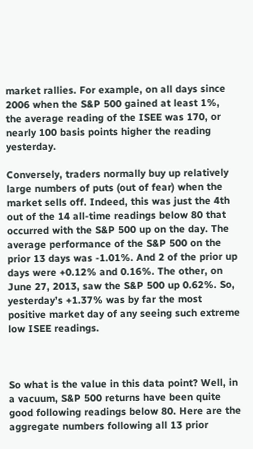market rallies. For example, on all days since 2006 when the S&P 500 gained at least 1%, the average reading of the ISEE was 170, or nearly 100 basis points higher the reading yesterday.

Conversely, traders normally buy up relatively large numbers of puts (out of fear) when the market sells off. Indeed, this was just the 4th out of the 14 all-time readings below 80 that occurred with the S&P 500 up on the day. The average performance of the S&P 500 on the prior 13 days was -1.01%. And 2 of the prior up days were +0.12% and 0.16%. The other, on June 27, 2013, saw the S&P 500 up 0.62%. So, yesterday’s +1.37% was by far the most positive market day of any seeing such extreme low ISEE readings.



So what is the value in this data point? Well, in a vacuum, S&P 500 returns have been quite good following readings below 80. Here are the aggregate numbers following all 13 prior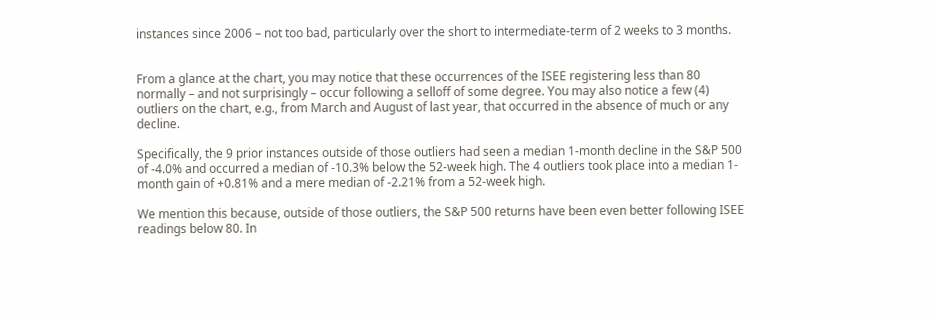instances since 2006 – not too bad, particularly over the short to intermediate-term of 2 weeks to 3 months.


From a glance at the chart, you may notice that these occurrences of the ISEE registering less than 80 normally – and not surprisingly – occur following a selloff of some degree. You may also notice a few (4) outliers on the chart, e.g., from March and August of last year, that occurred in the absence of much or any decline.

Specifically, the 9 prior instances outside of those outliers had seen a median 1-month decline in the S&P 500 of -4.0% and occurred a median of -10.3% below the 52-week high. The 4 outliers took place into a median 1-month gain of +0.81% and a mere median of -2.21% from a 52-week high.

We mention this because, outside of those outliers, the S&P 500 returns have been even better following ISEE readings below 80. In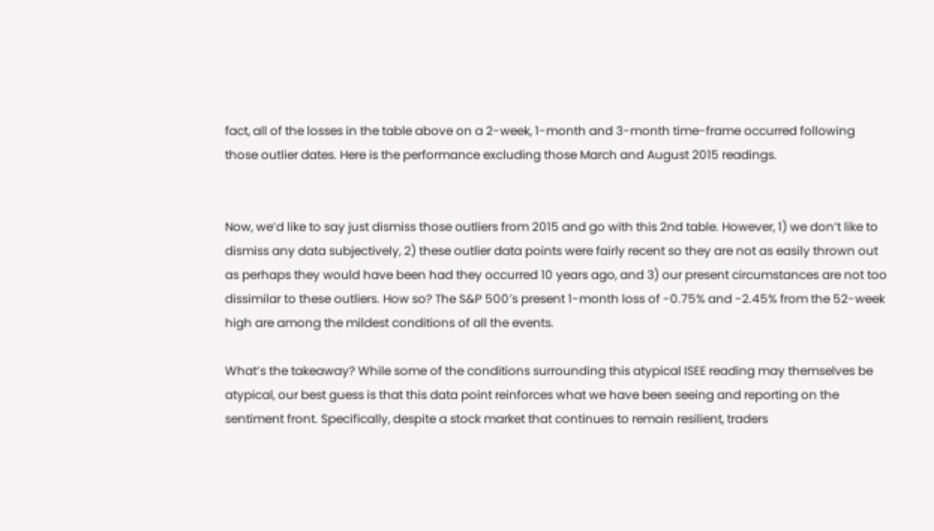fact, all of the losses in the table above on a 2-week, 1-month and 3-month time-frame occurred following those outlier dates. Here is the performance excluding those March and August 2015 readings.


Now, we’d like to say just dismiss those outliers from 2015 and go with this 2nd table. However, 1) we don’t like to dismiss any data subjectively, 2) these outlier data points were fairly recent so they are not as easily thrown out as perhaps they would have been had they occurred 10 years ago, and 3) our present circumstances are not too dissimilar to these outliers. How so? The S&P 500′s present 1-month loss of -0.75% and -2.45% from the 52-week high are among the mildest conditions of all the events.

What’s the takeaway? While some of the conditions surrounding this atypical ISEE reading may themselves be atypical, our best guess is that this data point reinforces what we have been seeing and reporting on the sentiment front. Specifically, despite a stock market that continues to remain resilient, traders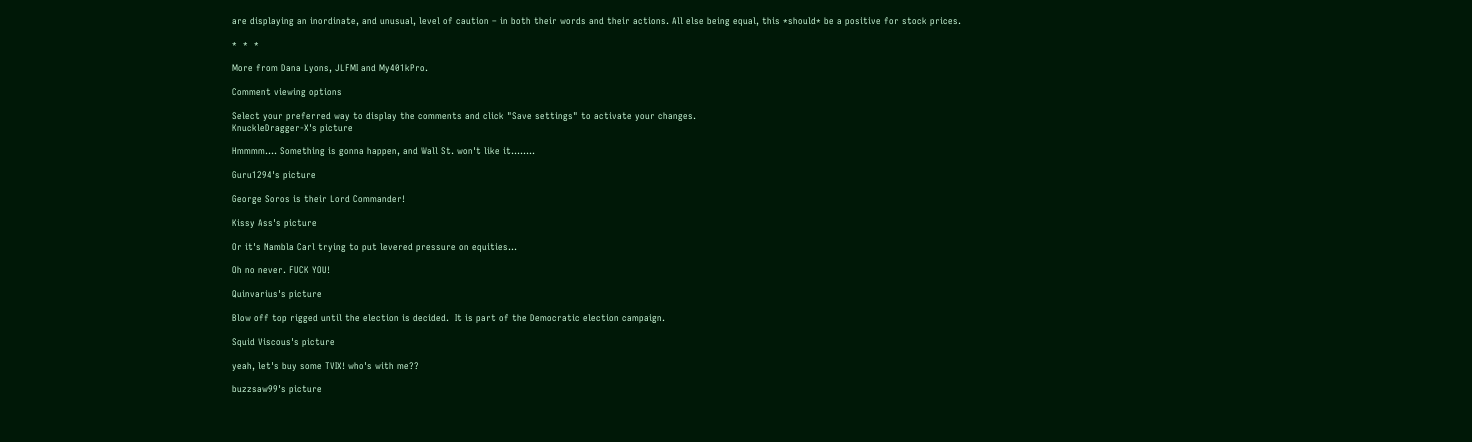are displaying an inordinate, and unusual, level of caution – in both their words and their actions. All else being equal, this *should* be a positive for stock prices.

*  *  *

More from Dana Lyons, JLFMI and My401kPro.

Comment viewing options

Select your preferred way to display the comments and click "Save settings" to activate your changes.
KnuckleDragger-X's picture

Hmmmm.... Something is gonna happen, and Wall St. won't like it........

Guru1294's picture

George Soros is their Lord Commander!

Kissy Ass's picture

Or it's Nambla Carl trying to put levered pressure on equities...

Oh no never. FUCK YOU!

Quinvarius's picture

Blow off top rigged until the election is decided.  It is part of the Democratic election campaign.

Squid Viscous's picture

yeah, let's buy some TVIX! who's with me??

buzzsaw99's picture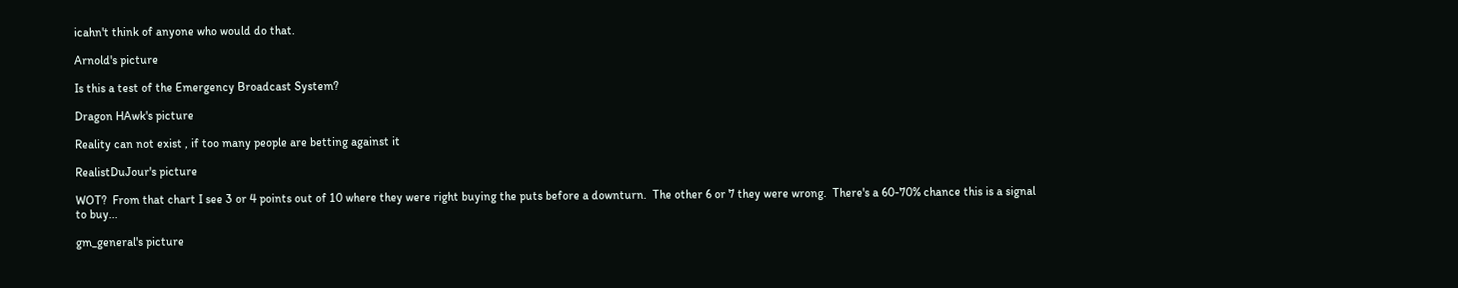icahn't think of anyone who would do that.

Arnold's picture

Is this a test of the Emergency Broadcast System?

Dragon HAwk's picture

Reality can not exist , if too many people are betting against it

RealistDuJour's picture

WOT?  From that chart I see 3 or 4 points out of 10 where they were right buying the puts before a downturn.  The other 6 or 7 they were wrong.  There's a 60-70% chance this is a signal to buy...

gm_general's picture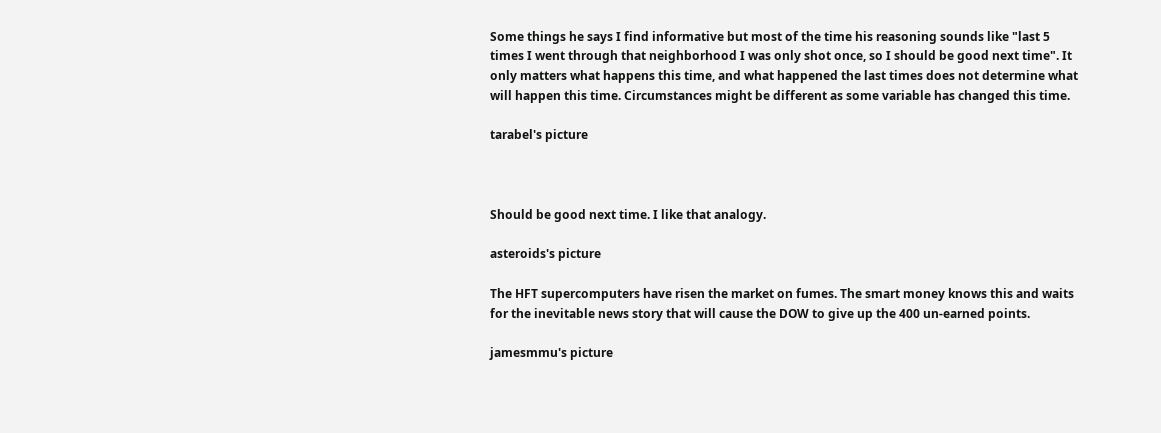Some things he says I find informative but most of the time his reasoning sounds like "last 5 times I went through that neighborhood I was only shot once, so I should be good next time". It only matters what happens this time, and what happened the last times does not determine what will happen this time. Circumstances might be different as some variable has changed this time.

tarabel's picture



Should be good next time. I like that analogy.

asteroids's picture

The HFT supercomputers have risen the market on fumes. The smart money knows this and waits for the inevitable news story that will cause the DOW to give up the 400 un-earned points.

jamesmmu's picture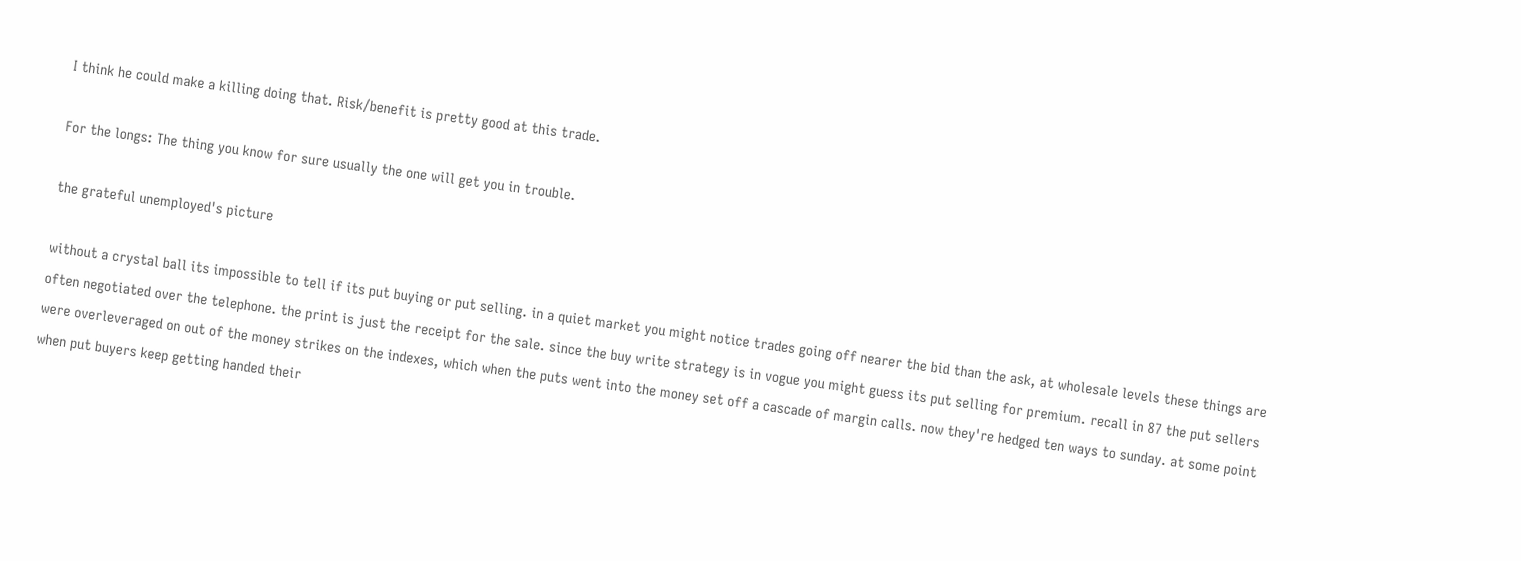I think he could make a killing doing that. Risk/benefit is pretty good at this trade.

For the longs: The thing you know for sure usually the one will get you in trouble.

the grateful unemployed's picture

without a crystal ball its impossible to tell if its put buying or put selling. in a quiet market you might notice trades going off nearer the bid than the ask, at wholesale levels these things are often negotiated over the telephone. the print is just the receipt for the sale. since the buy write strategy is in vogue you might guess its put selling for premium. recall in 87 the put sellers were overleveraged on out of the money strikes on the indexes, which when the puts went into the money set off a cascade of margin calls. now they're hedged ten ways to sunday. at some point when put buyers keep getting handed their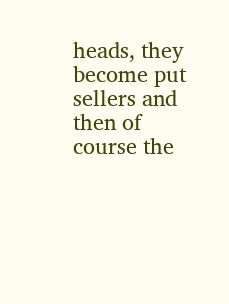heads, they become put sellers and then of course the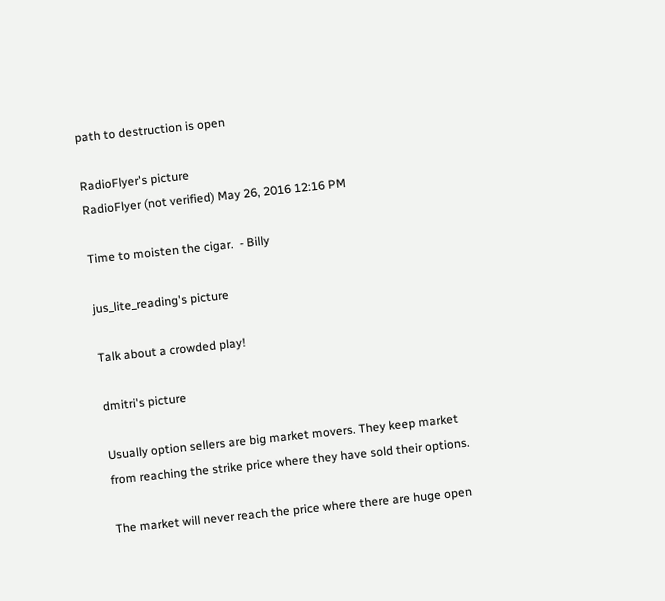path to destruction is open

RadioFlyer's picture
RadioFlyer (not verified) May 26, 2016 12:16 PM

Time to moisten the cigar.  - Billy

jus_lite_reading's picture

Talk about a crowded play!

dmitri's picture

Usually option sellers are big market movers. They keep market from reaching the strike price where they have sold their options.

The market will never reach the price where there are huge open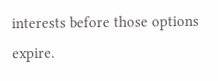interests before those options expire.